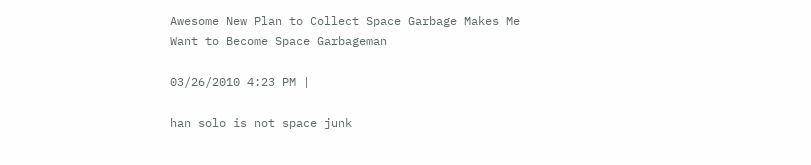Awesome New Plan to Collect Space Garbage Makes Me Want to Become Space Garbageman

03/26/2010 4:23 PM |

han solo is not space junk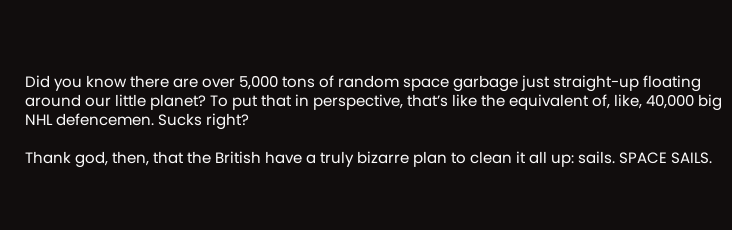Did you know there are over 5,000 tons of random space garbage just straight-up floating around our little planet? To put that in perspective, that’s like the equivalent of, like, 40,000 big NHL defencemen. Sucks right?

Thank god, then, that the British have a truly bizarre plan to clean it all up: sails. SPACE SAILS.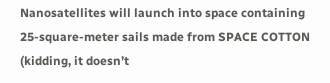Nanosatellites will launch into space containing 25-square-meter sails made from SPACE COTTON (kidding, it doesn’t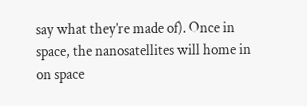say what they’re made of). Once in space, the nanosatellites will home in on space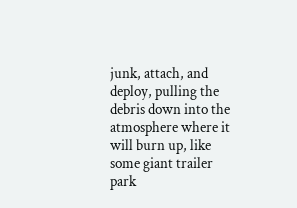junk, attach, and deploy, pulling the debris down into the atmosphere where it will burn up, like some giant trailer park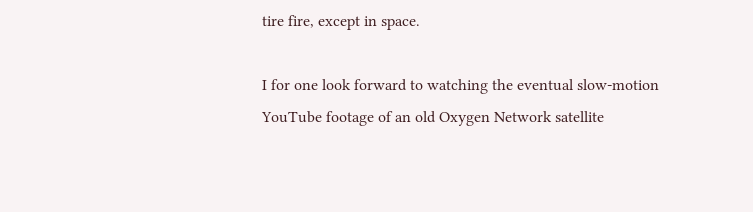tire fire, except in space.

I for one look forward to watching the eventual slow-motion YouTube footage of an old Oxygen Network satellite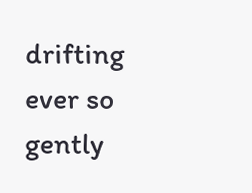drifting ever so gently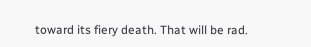toward its fiery death. That will be rad.